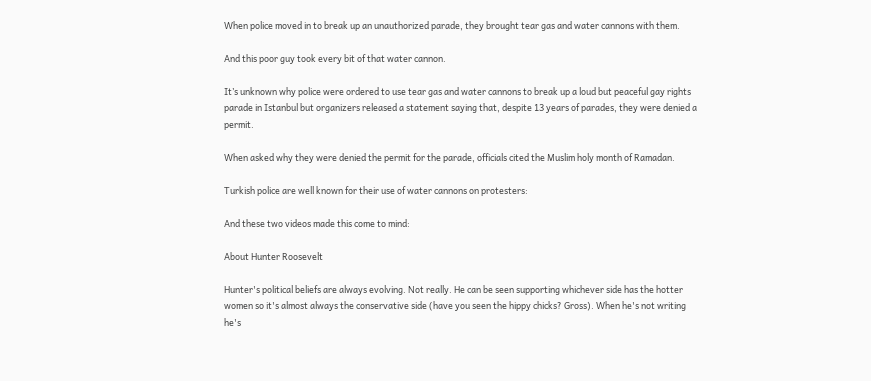When police moved in to break up an unauthorized parade, they brought tear gas and water cannons with them.

And this poor guy took every bit of that water cannon.

It’s unknown why police were ordered to use tear gas and water cannons to break up a loud but peaceful gay rights parade in Istanbul but organizers released a statement saying that, despite 13 years of parades, they were denied a permit.

When asked why they were denied the permit for the parade, officials cited the Muslim holy month of Ramadan.

Turkish police are well known for their use of water cannons on protesters:

And these two videos made this come to mind:

About Hunter Roosevelt

Hunter's political beliefs are always evolving. Not really. He can be seen supporting whichever side has the hotter women so it's almost always the conservative side (have you seen the hippy chicks? Gross). When he's not writing he's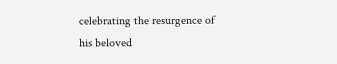celebrating the resurgence of his beloved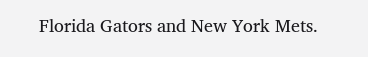Florida Gators and New York Mets.